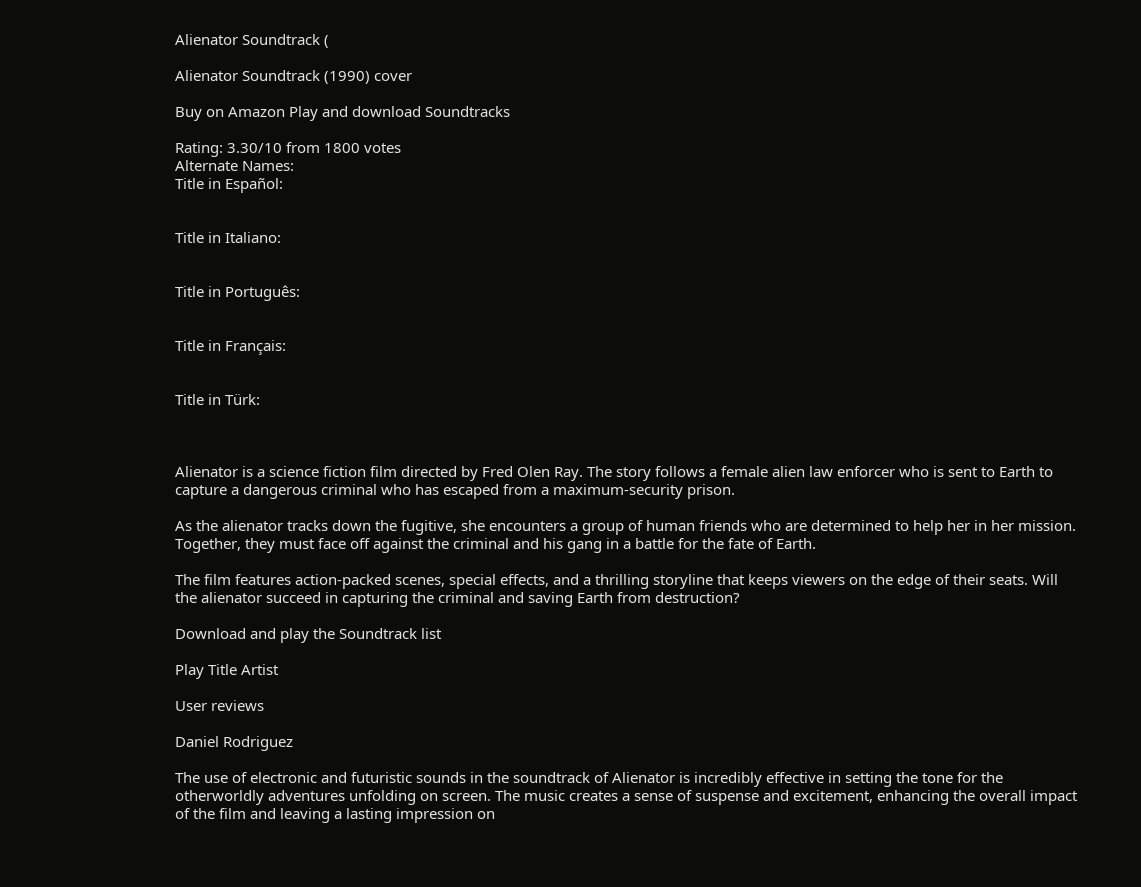Alienator Soundtrack (

Alienator Soundtrack (1990) cover

Buy on Amazon Play and download Soundtracks

Rating: 3.30/10 from 1800 votes
Alternate Names:
Title in Español:


Title in Italiano:


Title in Português:


Title in Français:


Title in Türk:



Alienator is a science fiction film directed by Fred Olen Ray. The story follows a female alien law enforcer who is sent to Earth to capture a dangerous criminal who has escaped from a maximum-security prison.

As the alienator tracks down the fugitive, she encounters a group of human friends who are determined to help her in her mission. Together, they must face off against the criminal and his gang in a battle for the fate of Earth.

The film features action-packed scenes, special effects, and a thrilling storyline that keeps viewers on the edge of their seats. Will the alienator succeed in capturing the criminal and saving Earth from destruction?

Download and play the Soundtrack list

Play Title Artist

User reviews

Daniel Rodriguez

The use of electronic and futuristic sounds in the soundtrack of Alienator is incredibly effective in setting the tone for the otherworldly adventures unfolding on screen. The music creates a sense of suspense and excitement, enhancing the overall impact of the film and leaving a lasting impression on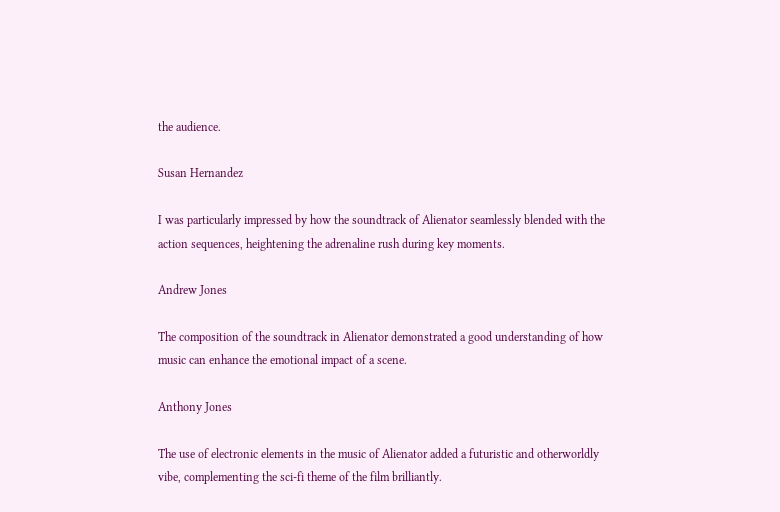the audience.

Susan Hernandez

I was particularly impressed by how the soundtrack of Alienator seamlessly blended with the action sequences, heightening the adrenaline rush during key moments.

Andrew Jones

The composition of the soundtrack in Alienator demonstrated a good understanding of how music can enhance the emotional impact of a scene.

Anthony Jones

The use of electronic elements in the music of Alienator added a futuristic and otherworldly vibe, complementing the sci-fi theme of the film brilliantly.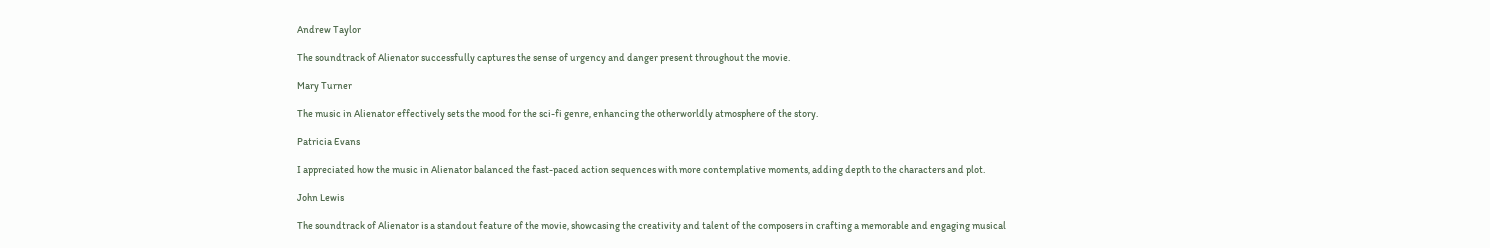Andrew Taylor

The soundtrack of Alienator successfully captures the sense of urgency and danger present throughout the movie.

Mary Turner

The music in Alienator effectively sets the mood for the sci-fi genre, enhancing the otherworldly atmosphere of the story.

Patricia Evans

I appreciated how the music in Alienator balanced the fast-paced action sequences with more contemplative moments, adding depth to the characters and plot.

John Lewis

The soundtrack of Alienator is a standout feature of the movie, showcasing the creativity and talent of the composers in crafting a memorable and engaging musical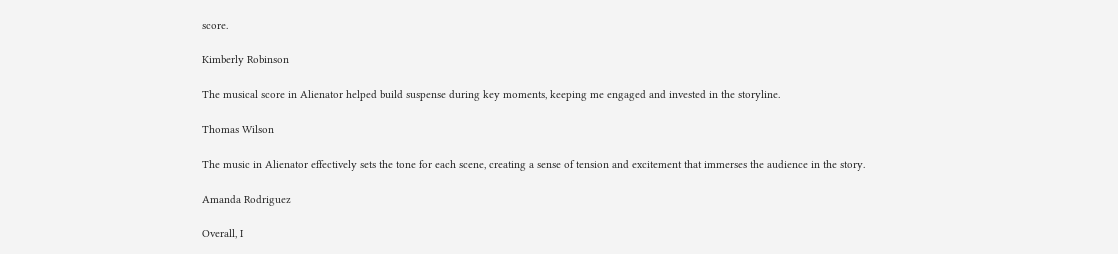score.

Kimberly Robinson

The musical score in Alienator helped build suspense during key moments, keeping me engaged and invested in the storyline.

Thomas Wilson

The music in Alienator effectively sets the tone for each scene, creating a sense of tension and excitement that immerses the audience in the story.

Amanda Rodriguez

Overall, I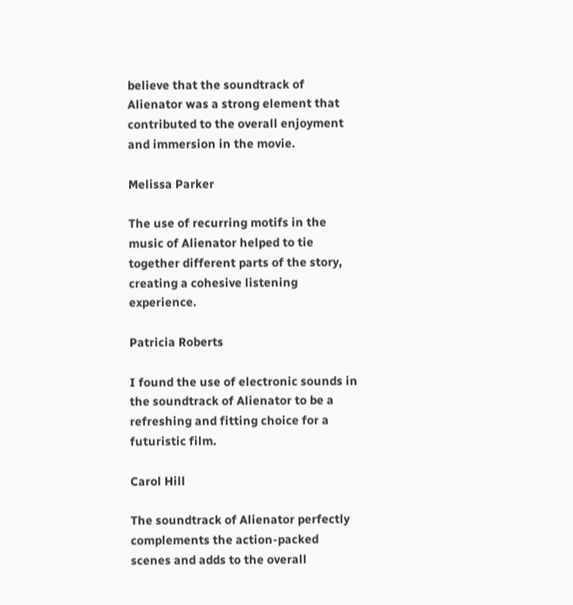believe that the soundtrack of Alienator was a strong element that contributed to the overall enjoyment and immersion in the movie.

Melissa Parker

The use of recurring motifs in the music of Alienator helped to tie together different parts of the story, creating a cohesive listening experience.

Patricia Roberts

I found the use of electronic sounds in the soundtrack of Alienator to be a refreshing and fitting choice for a futuristic film.

Carol Hill

The soundtrack of Alienator perfectly complements the action-packed scenes and adds to the overall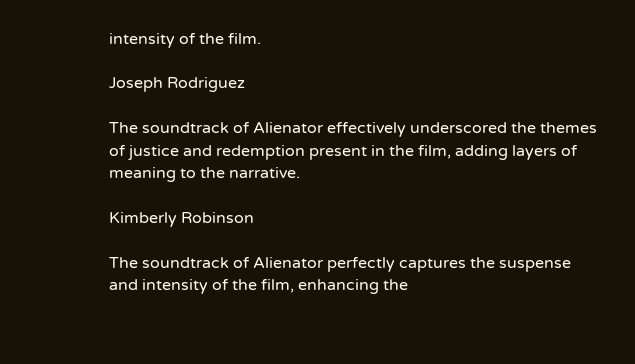intensity of the film.

Joseph Rodriguez

The soundtrack of Alienator effectively underscored the themes of justice and redemption present in the film, adding layers of meaning to the narrative.

Kimberly Robinson

The soundtrack of Alienator perfectly captures the suspense and intensity of the film, enhancing the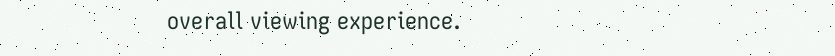overall viewing experience.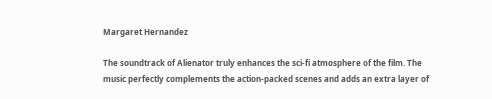Margaret Hernandez

The soundtrack of Alienator truly enhances the sci-fi atmosphere of the film. The music perfectly complements the action-packed scenes and adds an extra layer of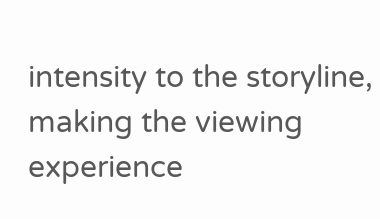intensity to the storyline, making the viewing experience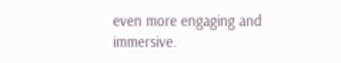even more engaging and immersive.